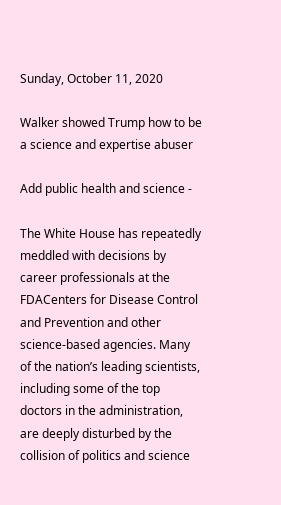Sunday, October 11, 2020

Walker showed Trump how to be a science and expertise abuser

Add public health and science -

The White House has repeatedly meddled with decisions by career professionals at the FDACenters for Disease Control and Prevention and other science-based agencies. Many of the nation’s leading scientists, including some of the top doctors in the administration, are deeply disturbed by the collision of politics and science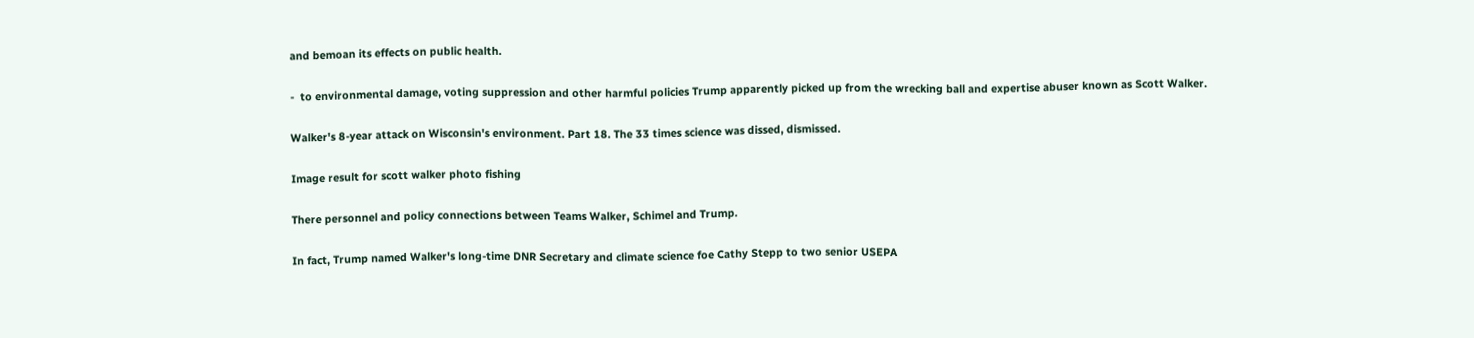and bemoan its effects on public health.

-  to environmental damage, voting suppression and other harmful policies Trump apparently picked up from the wrecking ball and expertise abuser known as Scott Walker.

Walker's 8-year attack on Wisconsin's environment. Part 18. The 33 times science was dissed, dismissed.

Image result for scott walker photo fishing

There personnel and policy connections between Teams Walker, Schimel and Trump.

In fact, Trump named Walker's long-time DNR Secretary and climate science foe Cathy Stepp to two senior USEPA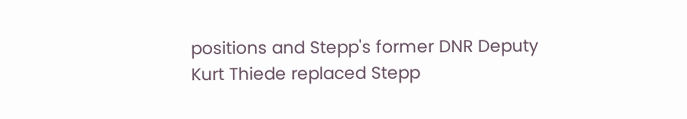positions and Stepp's former DNR Deputy Kurt Thiede replaced Stepp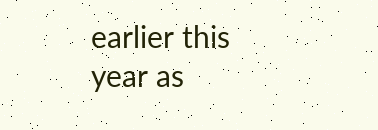earlier this year as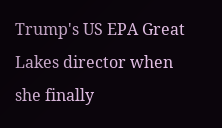Trump's US EPA Great Lakes director when she finally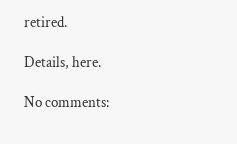retired.

Details, here.

No comments: